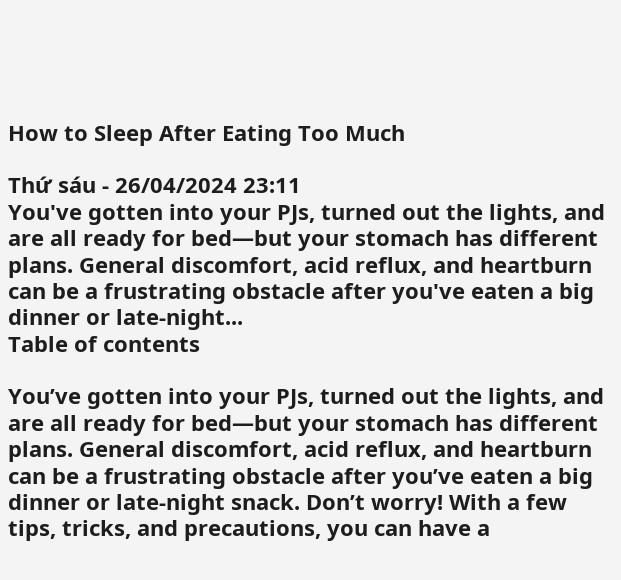How to Sleep After Eating Too Much

Thứ sáu - 26/04/2024 23:11
You've gotten into your PJs, turned out the lights, and are all ready for bed—but your stomach has different plans. General discomfort, acid reflux, and heartburn can be a frustrating obstacle after you've eaten a big dinner or late-night...
Table of contents

You’ve gotten into your PJs, turned out the lights, and are all ready for bed—but your stomach has different plans. General discomfort, acid reflux, and heartburn can be a frustrating obstacle after you’ve eaten a big dinner or late-night snack. Don’t worry! With a few tips, tricks, and precautions, you can have a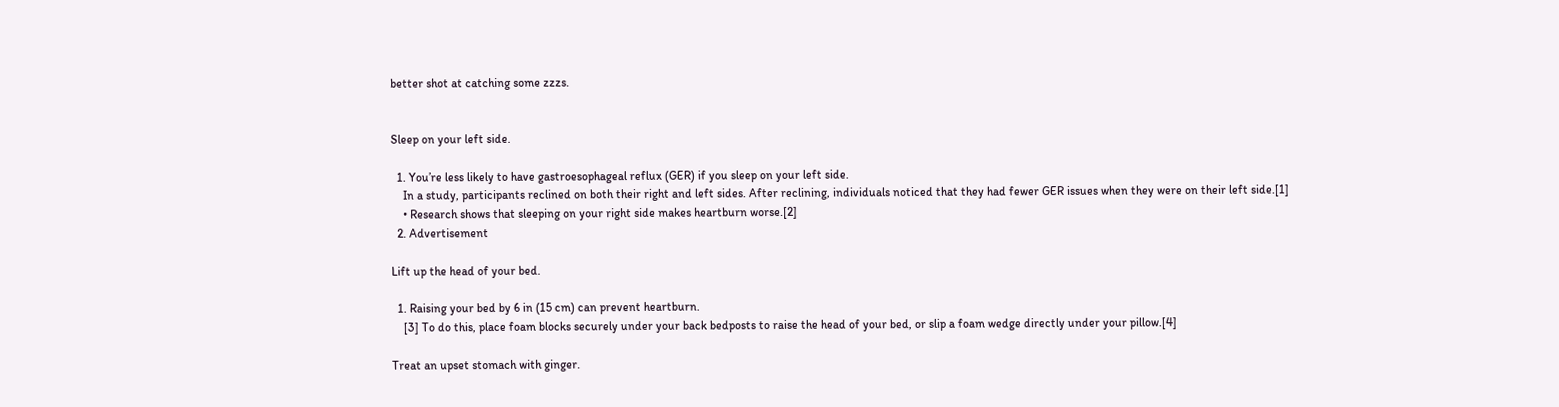better shot at catching some zzzs.


Sleep on your left side.

  1. You’re less likely to have gastroesophageal reflux (GER) if you sleep on your left side.
    In a study, participants reclined on both their right and left sides. After reclining, individuals noticed that they had fewer GER issues when they were on their left side.[1]
    • Research shows that sleeping on your right side makes heartburn worse.[2]
  2. Advertisement

Lift up the head of your bed.

  1. Raising your bed by 6 in (15 cm) can prevent heartburn.
    [3] To do this, place foam blocks securely under your back bedposts to raise the head of your bed, or slip a foam wedge directly under your pillow.[4]

Treat an upset stomach with ginger.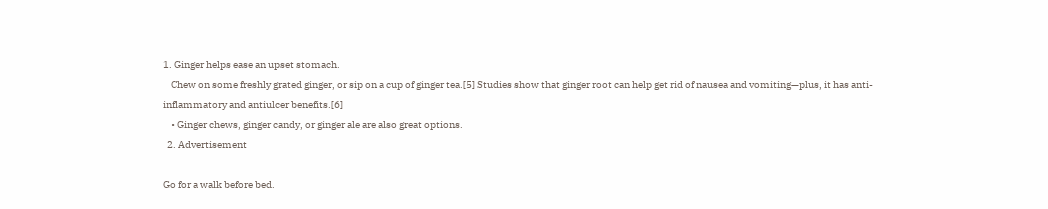1. Ginger helps ease an upset stomach.
    Chew on some freshly grated ginger, or sip on a cup of ginger tea.[5] Studies show that ginger root can help get rid of nausea and vomiting—plus, it has anti-inflammatory and antiulcer benefits.[6]
    • Ginger chews, ginger candy, or ginger ale are also great options.
  2. Advertisement

Go for a walk before bed.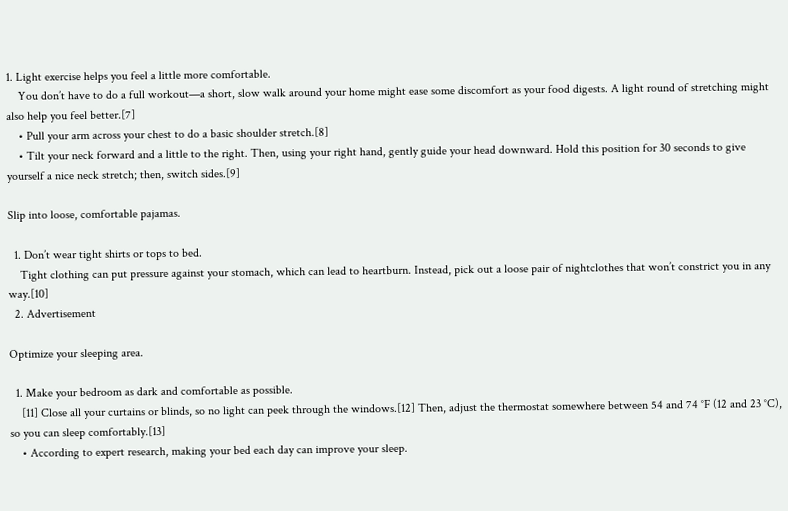1. Light exercise helps you feel a little more comfortable.
    You don’t have to do a full workout—a short, slow walk around your home might ease some discomfort as your food digests. A light round of stretching might also help you feel better.[7]
    • Pull your arm across your chest to do a basic shoulder stretch.[8]
    • Tilt your neck forward and a little to the right. Then, using your right hand, gently guide your head downward. Hold this position for 30 seconds to give yourself a nice neck stretch; then, switch sides.[9]

Slip into loose, comfortable pajamas.

  1. Don’t wear tight shirts or tops to bed.
    Tight clothing can put pressure against your stomach, which can lead to heartburn. Instead, pick out a loose pair of nightclothes that won’t constrict you in any way.[10]
  2. Advertisement

Optimize your sleeping area.

  1. Make your bedroom as dark and comfortable as possible.
    [11] Close all your curtains or blinds, so no light can peek through the windows.[12] Then, adjust the thermostat somewhere between 54 and 74 °F (12 and 23 °C), so you can sleep comfortably.[13]
    • According to expert research, making your bed each day can improve your sleep.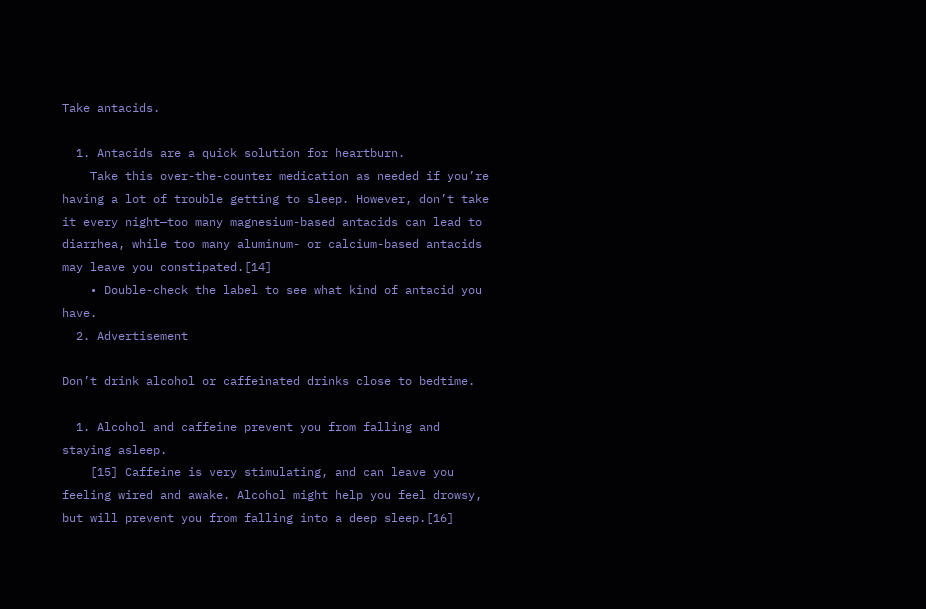Take antacids.

  1. Antacids are a quick solution for heartburn.
    Take this over-the-counter medication as needed if you’re having a lot of trouble getting to sleep. However, don’t take it every night—too many magnesium-based antacids can lead to diarrhea, while too many aluminum- or calcium-based antacids may leave you constipated.[14]
    • Double-check the label to see what kind of antacid you have.
  2. Advertisement

Don’t drink alcohol or caffeinated drinks close to bedtime.

  1. Alcohol and caffeine prevent you from falling and staying asleep.
    [15] Caffeine is very stimulating, and can leave you feeling wired and awake. Alcohol might help you feel drowsy, but will prevent you from falling into a deep sleep.[16]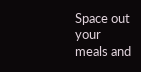Space out your meals and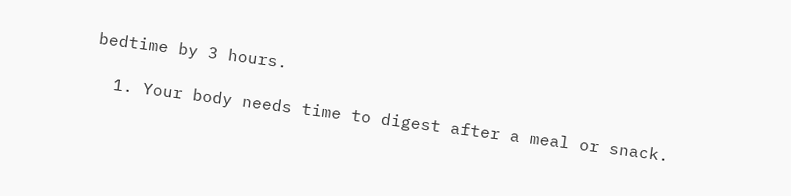bedtime by 3 hours.

  1. Your body needs time to digest after a meal or snack.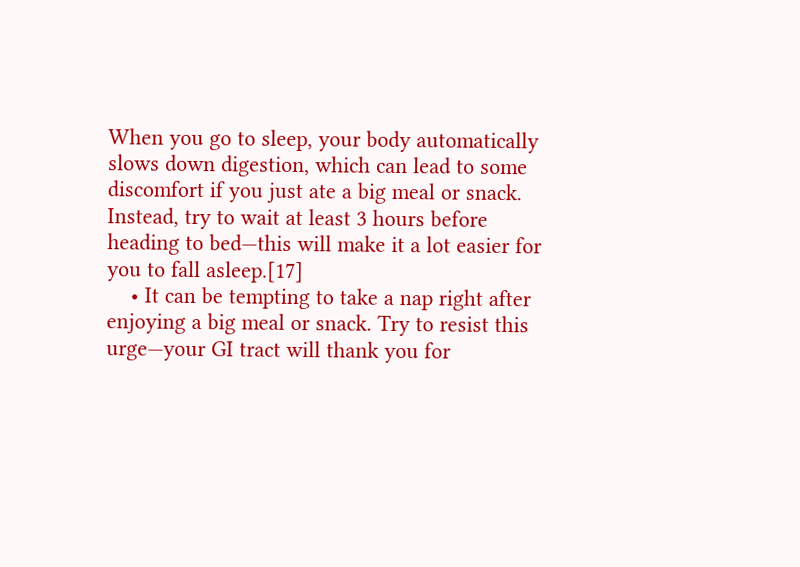When you go to sleep, your body automatically slows down digestion, which can lead to some discomfort if you just ate a big meal or snack. Instead, try to wait at least 3 hours before heading to bed—this will make it a lot easier for you to fall asleep.[17]
    • It can be tempting to take a nap right after enjoying a big meal or snack. Try to resist this urge—your GI tract will thank you for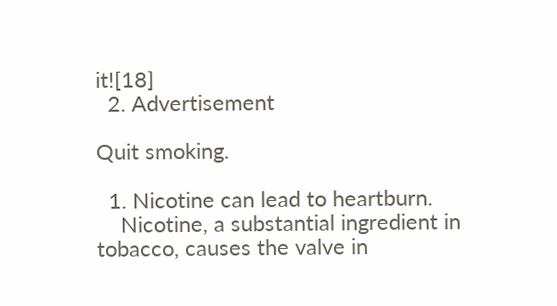it![18]
  2. Advertisement

Quit smoking.

  1. Nicotine can lead to heartburn.
    Nicotine, a substantial ingredient in tobacco, causes the valve in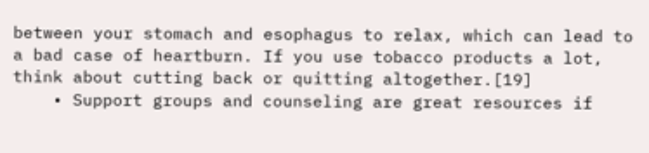between your stomach and esophagus to relax, which can lead to a bad case of heartburn. If you use tobacco products a lot, think about cutting back or quitting altogether.[19]
    • Support groups and counseling are great resources if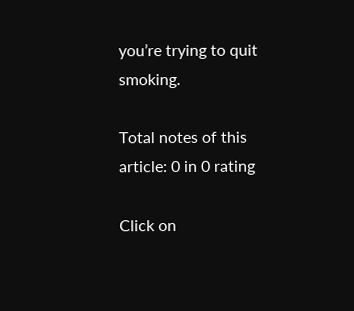you’re trying to quit smoking.

Total notes of this article: 0 in 0 rating

Click on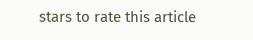stars to rate this article